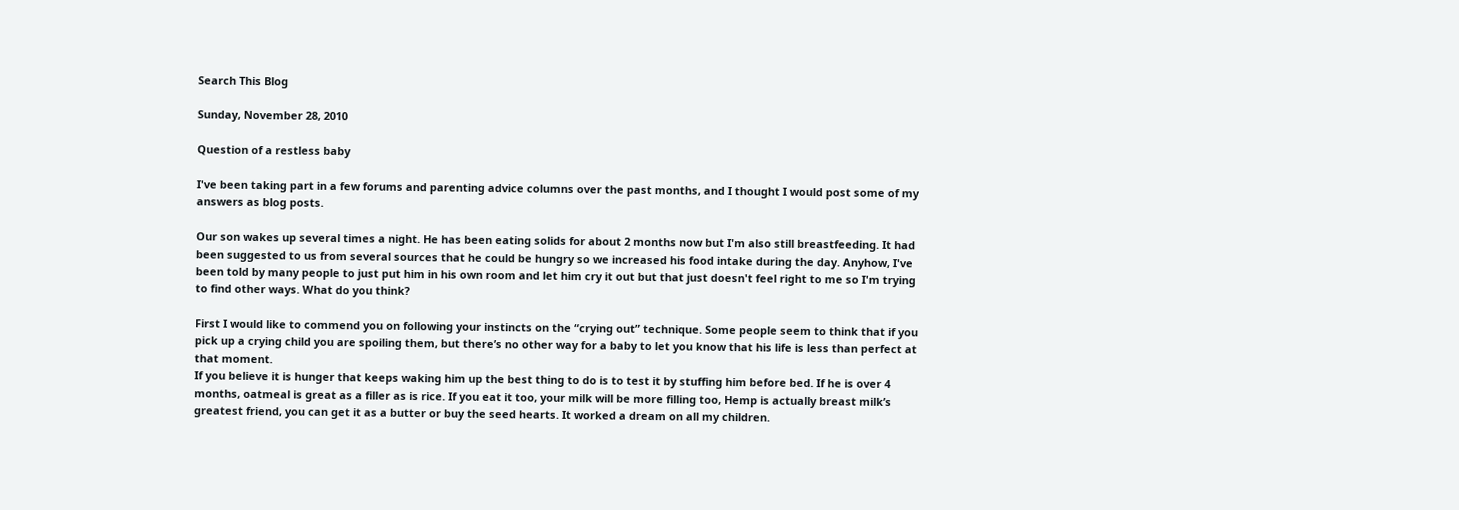Search This Blog

Sunday, November 28, 2010

Question of a restless baby

I've been taking part in a few forums and parenting advice columns over the past months, and I thought I would post some of my answers as blog posts.

Our son wakes up several times a night. He has been eating solids for about 2 months now but I'm also still breastfeeding. It had been suggested to us from several sources that he could be hungry so we increased his food intake during the day. Anyhow, I've been told by many people to just put him in his own room and let him cry it out but that just doesn't feel right to me so I'm trying to find other ways. What do you think?

First I would like to commend you on following your instincts on the “crying out” technique. Some people seem to think that if you pick up a crying child you are spoiling them, but there’s no other way for a baby to let you know that his life is less than perfect at that moment.
If you believe it is hunger that keeps waking him up the best thing to do is to test it by stuffing him before bed. If he is over 4 months, oatmeal is great as a filler as is rice. If you eat it too, your milk will be more filling too, Hemp is actually breast milk’s greatest friend, you can get it as a butter or buy the seed hearts. It worked a dream on all my children.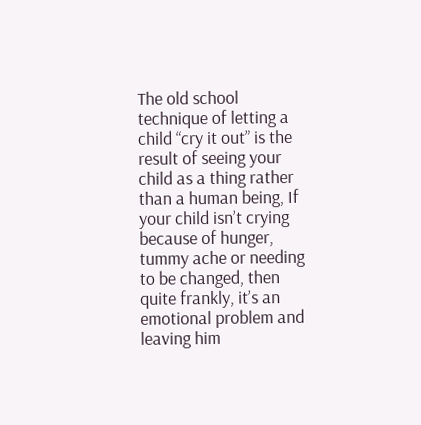The old school technique of letting a child “cry it out” is the result of seeing your child as a thing rather than a human being, If your child isn’t crying because of hunger, tummy ache or needing to be changed, then quite frankly, it’s an emotional problem and leaving him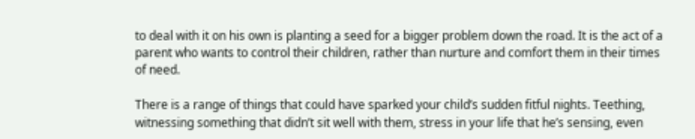to deal with it on his own is planting a seed for a bigger problem down the road. It is the act of a parent who wants to control their children, rather than nurture and comfort them in their times of need.

There is a range of things that could have sparked your child’s sudden fitful nights. Teething, witnessing something that didn’t sit well with them, stress in your life that he’s sensing, even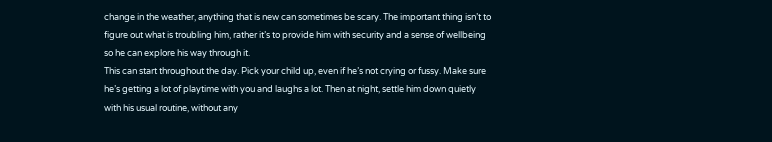change in the weather, anything that is new can sometimes be scary. The important thing isn’t to figure out what is troubling him, rather it’s to provide him with security and a sense of wellbeing so he can explore his way through it.
This can start throughout the day. Pick your child up, even if he’s not crying or fussy. Make sure he’s getting a lot of playtime with you and laughs a lot. Then at night, settle him down quietly with his usual routine, without any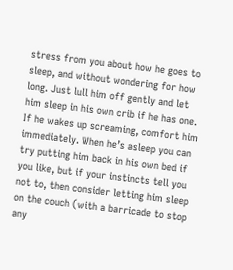stress from you about how he goes to sleep, and without wondering for how long. Just lull him off gently and let him sleep in his own crib if he has one. If he wakes up screaming, comfort him immediately. When he’s asleep you can try putting him back in his own bed if you like, but if your instincts tell you not to, then consider letting him sleep on the couch (with a barricade to stop any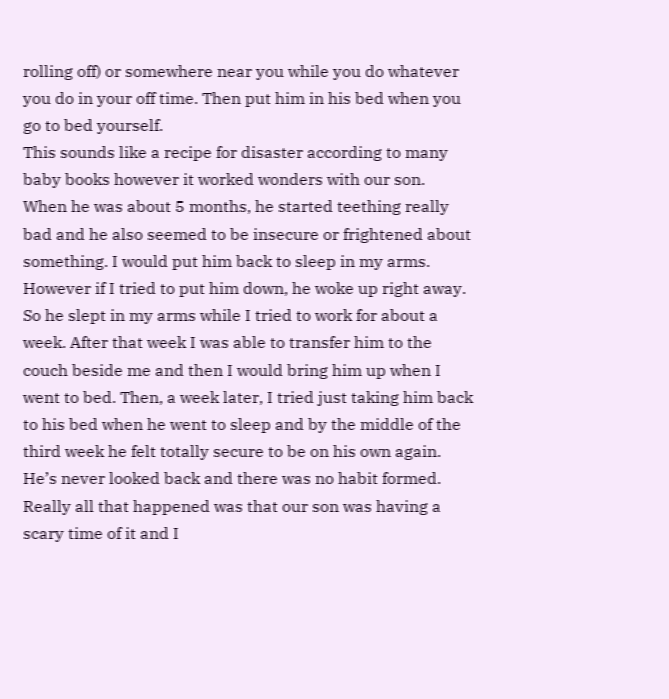rolling off) or somewhere near you while you do whatever you do in your off time. Then put him in his bed when you go to bed yourself.
This sounds like a recipe for disaster according to many baby books however it worked wonders with our son.
When he was about 5 months, he started teething really bad and he also seemed to be insecure or frightened about something. I would put him back to sleep in my arms. However if I tried to put him down, he woke up right away. So he slept in my arms while I tried to work for about a week. After that week I was able to transfer him to the couch beside me and then I would bring him up when I went to bed. Then, a week later, I tried just taking him back to his bed when he went to sleep and by the middle of the third week he felt totally secure to be on his own again. He’s never looked back and there was no habit formed. Really all that happened was that our son was having a scary time of it and I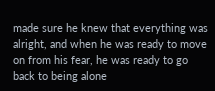made sure he knew that everything was alright, and when he was ready to move on from his fear, he was ready to go back to being alone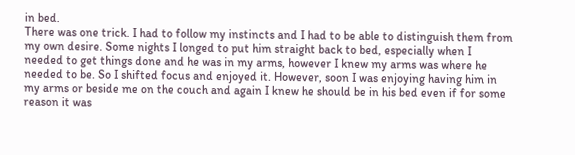in bed.
There was one trick. I had to follow my instincts and I had to be able to distinguish them from my own desire. Some nights I longed to put him straight back to bed, especially when I needed to get things done and he was in my arms, however I knew my arms was where he needed to be. So I shifted focus and enjoyed it. However, soon I was enjoying having him in my arms or beside me on the couch and again I knew he should be in his bed even if for some reason it was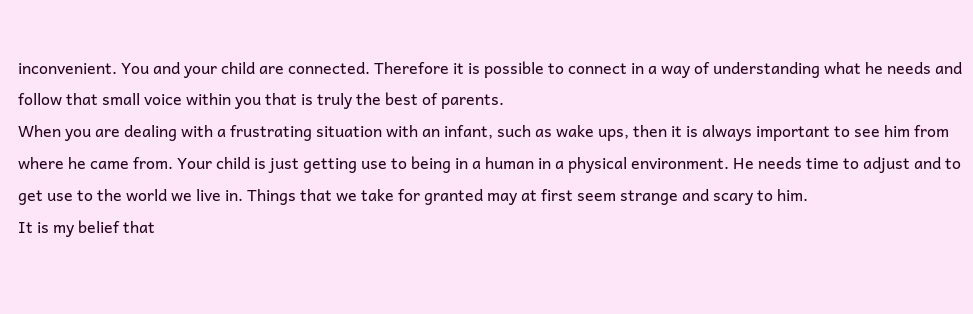inconvenient. You and your child are connected. Therefore it is possible to connect in a way of understanding what he needs and follow that small voice within you that is truly the best of parents.
When you are dealing with a frustrating situation with an infant, such as wake ups, then it is always important to see him from where he came from. Your child is just getting use to being in a human in a physical environment. He needs time to adjust and to get use to the world we live in. Things that we take for granted may at first seem strange and scary to him.
It is my belief that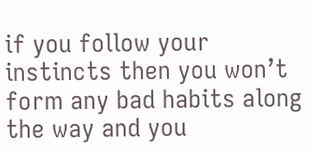if you follow your instincts then you won’t form any bad habits along the way and you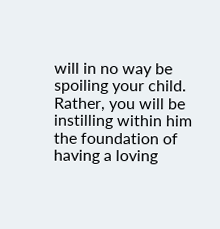will in no way be spoiling your child. Rather, you will be instilling within him the foundation of having a loving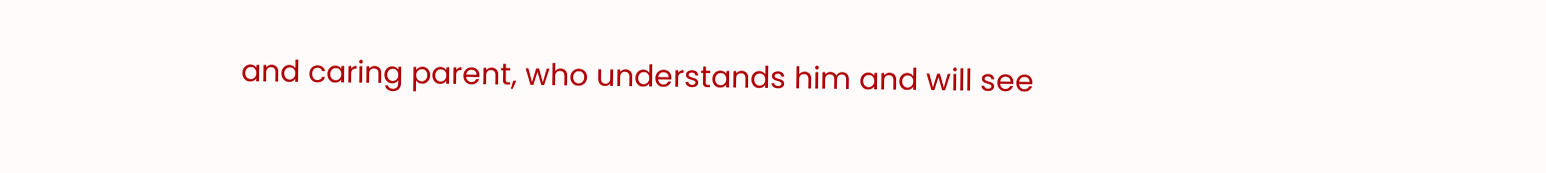and caring parent, who understands him and will see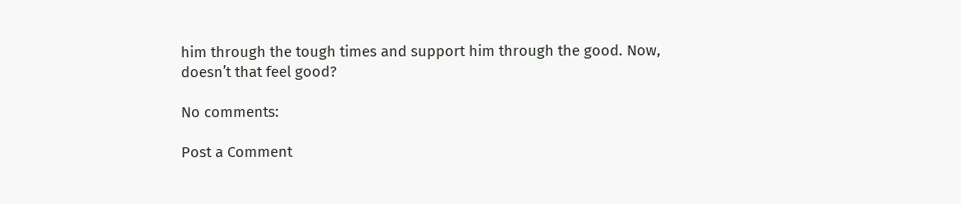him through the tough times and support him through the good. Now, doesn’t that feel good?

No comments:

Post a Comment